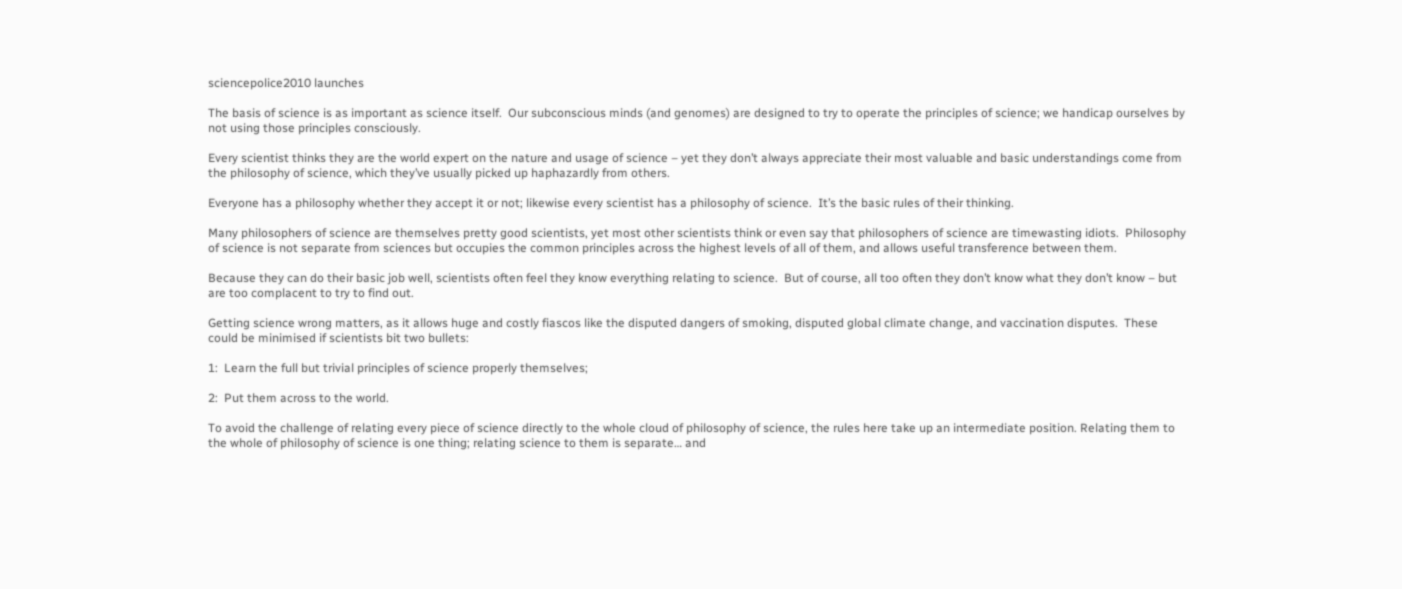sciencepolice2010 launches

The basis of science is as important as science itself.  Our subconscious minds (and genomes) are designed to try to operate the principles of science; we handicap ourselves by not using those principles consciously.

Every scientist thinks they are the world expert on the nature and usage of science – yet they don’t always appreciate their most valuable and basic understandings come from the philosophy of science, which they’ve usually picked up haphazardly from others.

Everyone has a philosophy whether they accept it or not; likewise every scientist has a philosophy of science.  It’s the basic rules of their thinking.

Many philosophers of science are themselves pretty good scientists, yet most other scientists think or even say that philosophers of science are timewasting idiots.  Philosophy of science is not separate from sciences but occupies the common principles across the highest levels of all of them, and allows useful transference between them.

Because they can do their basic job well, scientists often feel they know everything relating to science.  But of course, all too often they don’t know what they don’t know – but are too complacent to try to find out.

Getting science wrong matters, as it allows huge and costly fiascos like the disputed dangers of smoking, disputed global climate change, and vaccination disputes.  These could be minimised if scientists bit two bullets:

1:  Learn the full but trivial principles of science properly themselves;

2:  Put them across to the world.

To avoid the challenge of relating every piece of science directly to the whole cloud of philosophy of science, the rules here take up an intermediate position. Relating them to the whole of philosophy of science is one thing; relating science to them is separate… and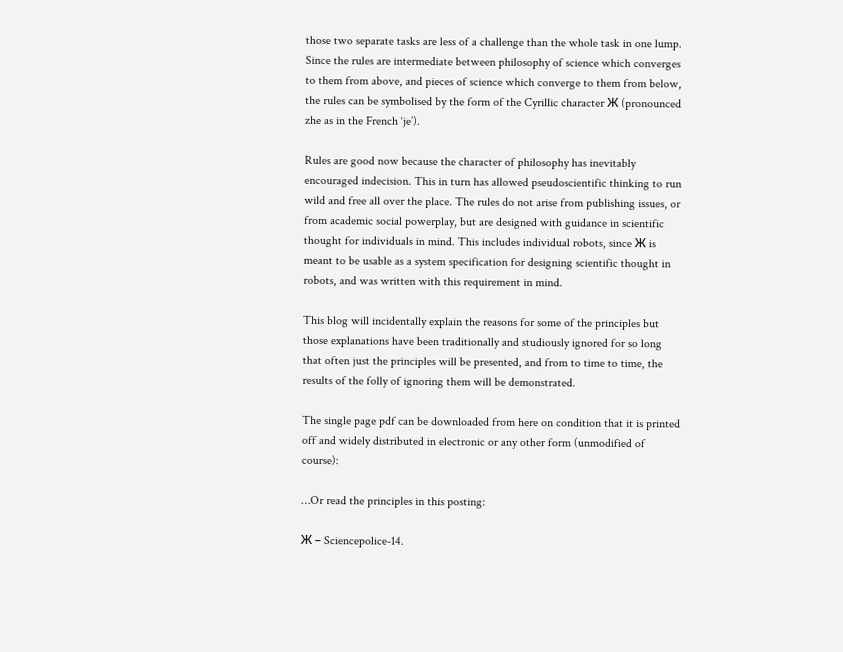those two separate tasks are less of a challenge than the whole task in one lump. Since the rules are intermediate between philosophy of science which converges to them from above, and pieces of science which converge to them from below, the rules can be symbolised by the form of the Cyrillic character Ж (pronounced zhe as in the French ‘je’).

Rules are good now because the character of philosophy has inevitably encouraged indecision. This in turn has allowed pseudoscientific thinking to run wild and free all over the place. The rules do not arise from publishing issues, or from academic social powerplay, but are designed with guidance in scientific thought for individuals in mind. This includes individual robots, since Ж is meant to be usable as a system specification for designing scientific thought in robots, and was written with this requirement in mind.

This blog will incidentally explain the reasons for some of the principles but those explanations have been traditionally and studiously ignored for so long that often just the principles will be presented, and from to time to time, the results of the folly of ignoring them will be demonstrated.

The single page pdf can be downloaded from here on condition that it is printed off and widely distributed in electronic or any other form (unmodified of course):

…Or read the principles in this posting:

Ж – Sciencepolice-14.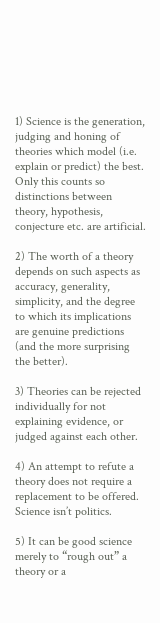1) Science is the generation, judging and honing of theories which model (i.e. explain or predict) the best. Only this counts so distinctions between theory, hypothesis, conjecture etc. are artificial.

2) The worth of a theory depends on such aspects as accuracy, generality, simplicity, and the degree to which its implications are genuine predictions (and the more surprising the better).

3) Theories can be rejected individually for not explaining evidence, or judged against each other.

4) An attempt to refute a theory does not require a replacement to be offered. Science isn’t politics.

5) It can be good science merely to “rough out” a theory or a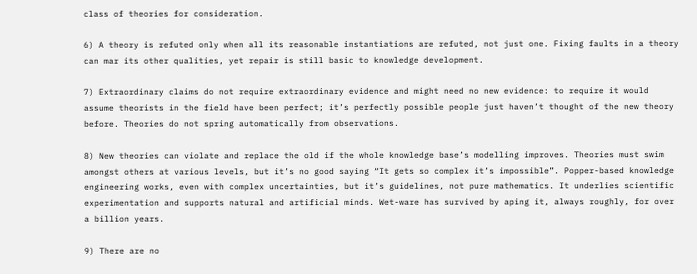class of theories for consideration.

6) A theory is refuted only when all its reasonable instantiations are refuted, not just one. Fixing faults in a theory can mar its other qualities, yet repair is still basic to knowledge development.

7) Extraordinary claims do not require extraordinary evidence and might need no new evidence: to require it would assume theorists in the field have been perfect; it’s perfectly possible people just haven’t thought of the new theory before. Theories do not spring automatically from observations.

8) New theories can violate and replace the old if the whole knowledge base’s modelling improves. Theories must swim amongst others at various levels, but it’s no good saying “It gets so complex it’s impossible”. Popper-based knowledge engineering works, even with complex uncertainties, but it’s guidelines, not pure mathematics. It underlies scientific experimentation and supports natural and artificial minds. Wet-ware has survived by aping it, always roughly, for over a billion years.

9) There are no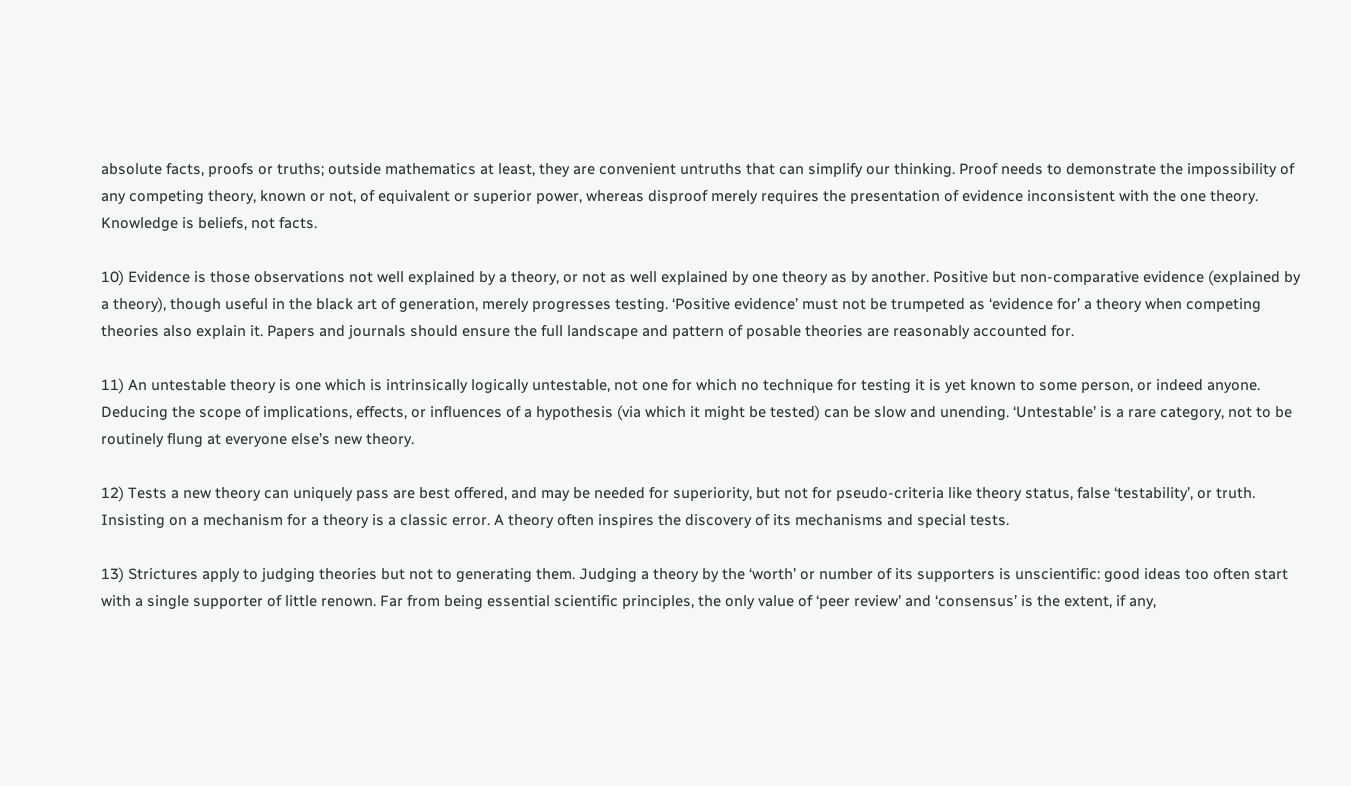absolute facts, proofs or truths; outside mathematics at least, they are convenient untruths that can simplify our thinking. Proof needs to demonstrate the impossibility of any competing theory, known or not, of equivalent or superior power, whereas disproof merely requires the presentation of evidence inconsistent with the one theory. Knowledge is beliefs, not facts.

10) Evidence is those observations not well explained by a theory, or not as well explained by one theory as by another. Positive but non-comparative evidence (explained by a theory), though useful in the black art of generation, merely progresses testing. ‘Positive evidence’ must not be trumpeted as ‘evidence for’ a theory when competing theories also explain it. Papers and journals should ensure the full landscape and pattern of posable theories are reasonably accounted for.

11) An untestable theory is one which is intrinsically logically untestable, not one for which no technique for testing it is yet known to some person, or indeed anyone. Deducing the scope of implications, effects, or influences of a hypothesis (via which it might be tested) can be slow and unending. ‘Untestable’ is a rare category, not to be routinely flung at everyone else’s new theory.

12) Tests a new theory can uniquely pass are best offered, and may be needed for superiority, but not for pseudo-criteria like theory status, false ‘testability’, or truth. Insisting on a mechanism for a theory is a classic error. A theory often inspires the discovery of its mechanisms and special tests.

13) Strictures apply to judging theories but not to generating them. Judging a theory by the ‘worth’ or number of its supporters is unscientific: good ideas too often start with a single supporter of little renown. Far from being essential scientific principles, the only value of ‘peer review’ and ‘consensus’ is the extent, if any,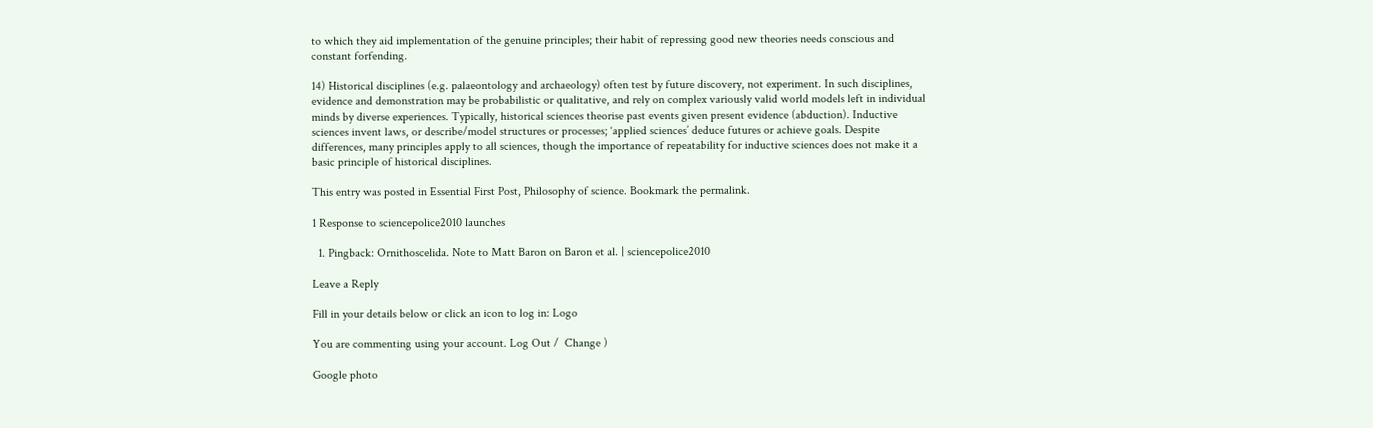to which they aid implementation of the genuine principles; their habit of repressing good new theories needs conscious and constant forfending.

14) Historical disciplines (e.g. palaeontology and archaeology) often test by future discovery, not experiment. In such disciplines, evidence and demonstration may be probabilistic or qualitative, and rely on complex variously valid world models left in individual minds by diverse experiences. Typically, historical sciences theorise past events given present evidence (abduction). Inductive sciences invent laws, or describe/model structures or processes; ‘applied sciences’ deduce futures or achieve goals. Despite differences, many principles apply to all sciences, though the importance of repeatability for inductive sciences does not make it a basic principle of historical disciplines.

This entry was posted in Essential First Post, Philosophy of science. Bookmark the permalink.

1 Response to sciencepolice2010 launches

  1. Pingback: Ornithoscelida. Note to Matt Baron on Baron et al. | sciencepolice2010

Leave a Reply

Fill in your details below or click an icon to log in: Logo

You are commenting using your account. Log Out /  Change )

Google photo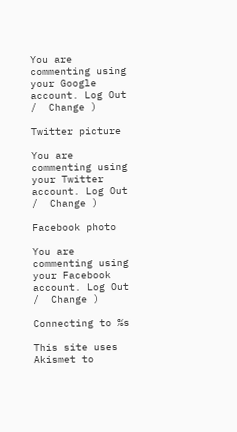You are commenting using your Google account. Log Out /  Change )

Twitter picture

You are commenting using your Twitter account. Log Out /  Change )

Facebook photo

You are commenting using your Facebook account. Log Out /  Change )

Connecting to %s

This site uses Akismet to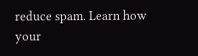reduce spam. Learn how your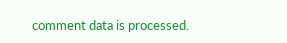comment data is processed.